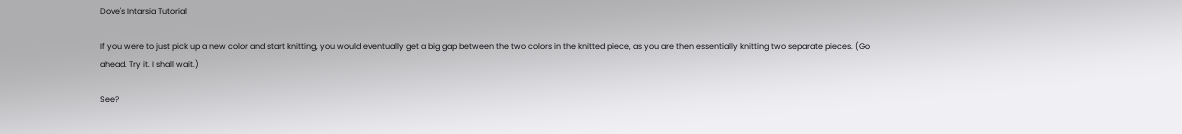Dove's Intarsia Tutorial

If you were to just pick up a new color and start knitting, you would eventually get a big gap between the two colors in the knitted piece, as you are then essentially knitting two separate pieces. (Go ahead. Try it. I shall wait.)

See?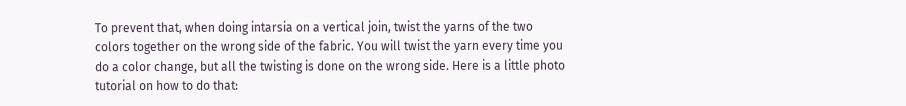To prevent that, when doing intarsia on a vertical join, twist the yarns of the two colors together on the wrong side of the fabric. You will twist the yarn every time you do a color change, but all the twisting is done on the wrong side. Here is a little photo tutorial on how to do that: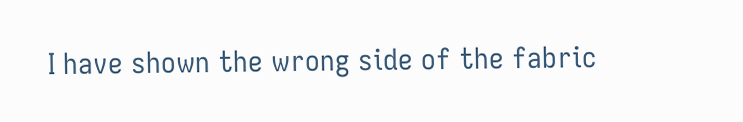I have shown the wrong side of the fabric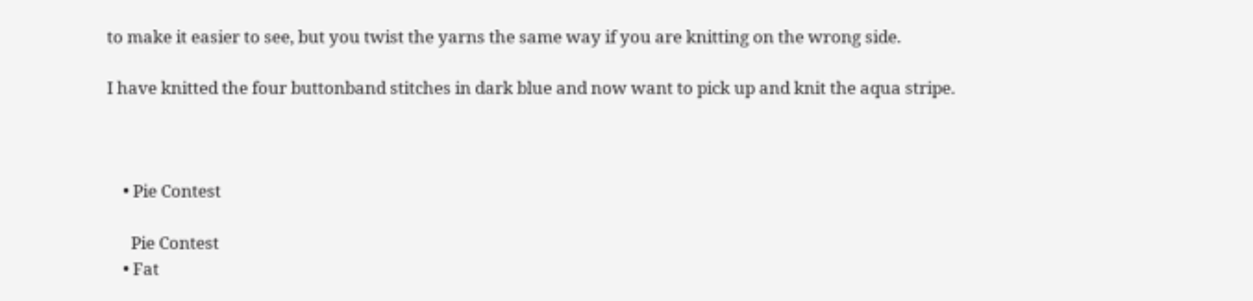to make it easier to see, but you twist the yarns the same way if you are knitting on the wrong side.

I have knitted the four buttonband stitches in dark blue and now want to pick up and knit the aqua stripe.



    • Pie Contest

      Pie Contest
    • Fat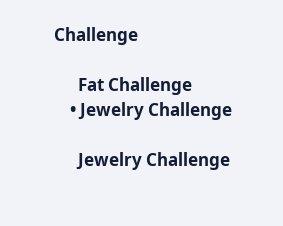Challenge

      Fat Challenge
    • Jewelry Challenge

      Jewelry Challenge